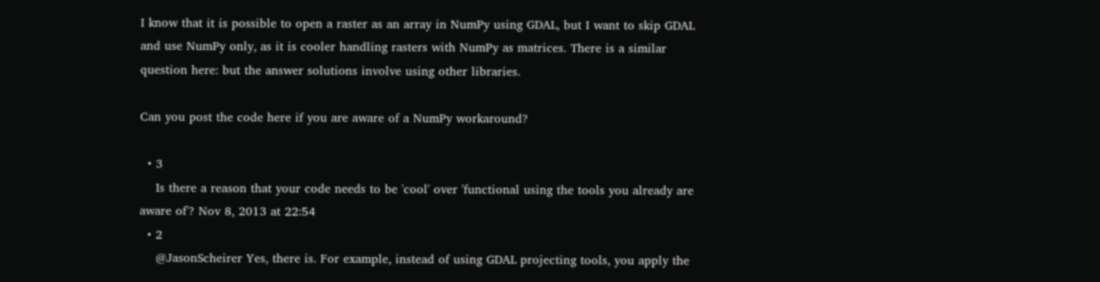I know that it is possible to open a raster as an array in NumPy using GDAL, but I want to skip GDAL and use NumPy only, as it is cooler handling rasters with NumPy as matrices. There is a similar question here: but the answer solutions involve using other libraries.

Can you post the code here if you are aware of a NumPy workaround?

  • 3
    Is there a reason that your code needs to be 'cool' over 'functional using the tools you already are aware of'? Nov 8, 2013 at 22:54
  • 2
    @JasonScheirer Yes, there is. For example, instead of using GDAL projecting tools, you apply the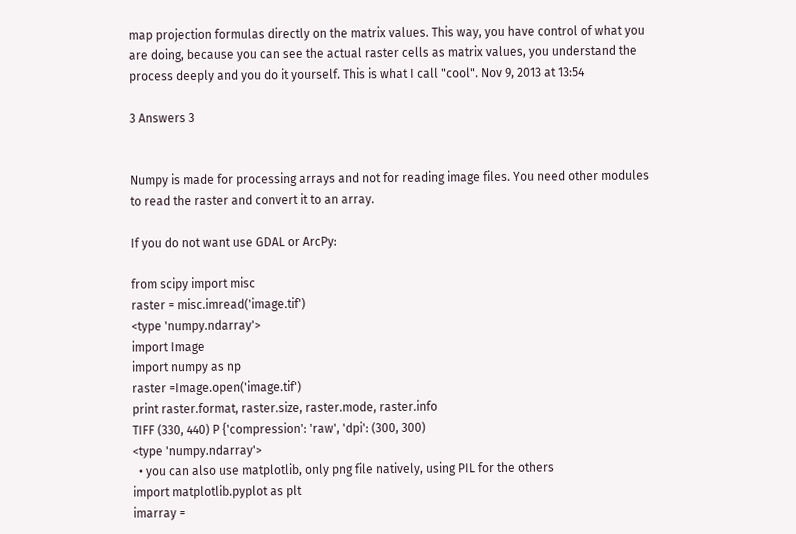map projection formulas directly on the matrix values. This way, you have control of what you are doing, because you can see the actual raster cells as matrix values, you understand the process deeply and you do it yourself. This is what I call "cool". Nov 9, 2013 at 13:54

3 Answers 3


Numpy is made for processing arrays and not for reading image files. You need other modules to read the raster and convert it to an array.

If you do not want use GDAL or ArcPy:

from scipy import misc
raster = misc.imread('image.tif')
<type 'numpy.ndarray'>
import Image
import numpy as np
raster =Image.open('image.tif')
print raster.format, raster.size, raster.mode, raster.info
TIFF (330, 440) P {'compression': 'raw', 'dpi': (300, 300)
<type 'numpy.ndarray'>
  • you can also use matplotlib, only png file natively, using PIL for the others
import matplotlib.pyplot as plt
imarray =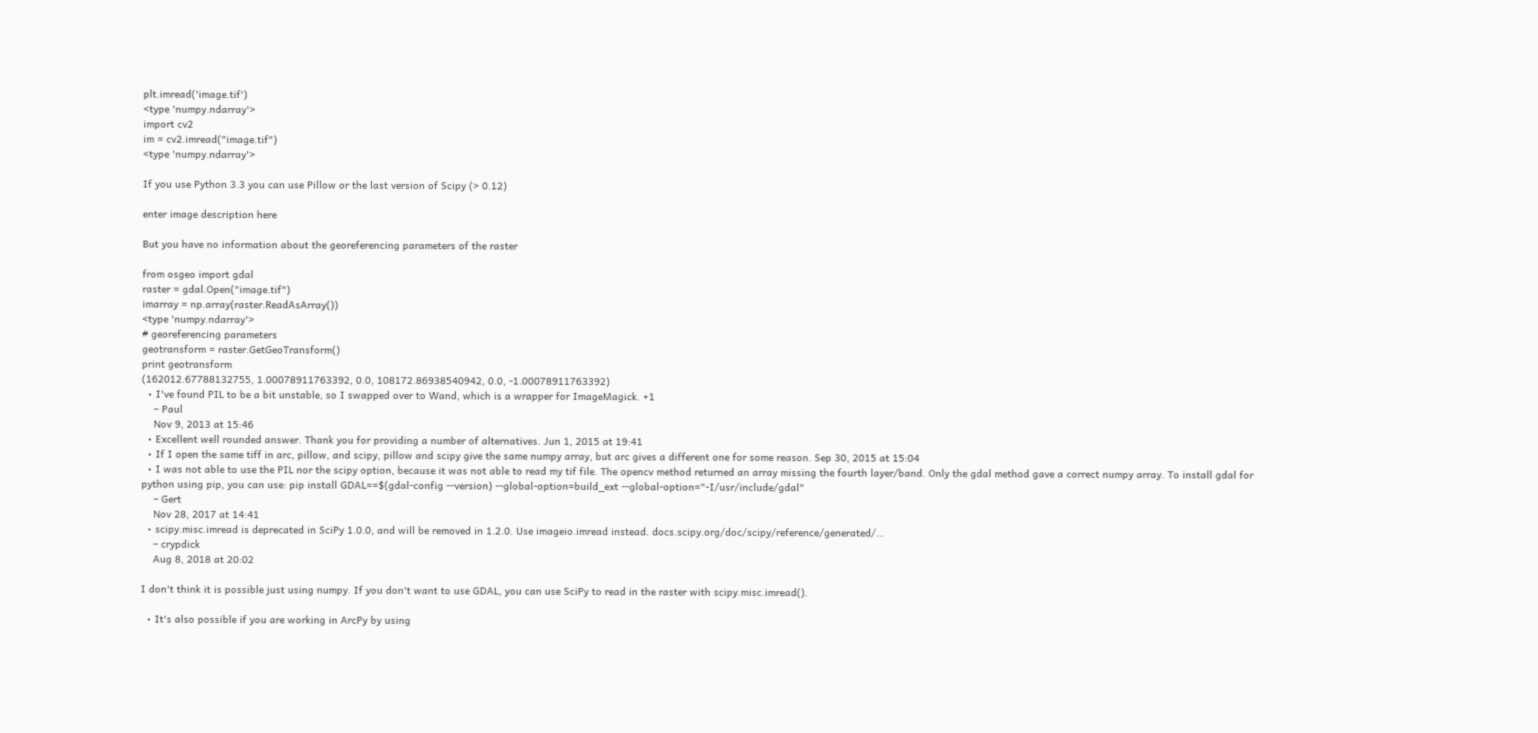plt.imread('image.tif')
<type 'numpy.ndarray'>
import cv2
im = cv2.imread("image.tif")
<type 'numpy.ndarray'>

If you use Python 3.3 you can use Pillow or the last version of Scipy (> 0.12)

enter image description here

But you have no information about the georeferencing parameters of the raster

from osgeo import gdal
raster = gdal.Open("image.tif")
imarray = np.array(raster.ReadAsArray())
<type 'numpy.ndarray'>
# georeferencing parameters
geotransform = raster.GetGeoTransform()
print geotransform
(162012.67788132755, 1.00078911763392, 0.0, 108172.86938540942, 0.0, -1.00078911763392)
  • I've found PIL to be a bit unstable, so I swapped over to Wand, which is a wrapper for ImageMagick. +1
    – Paul
    Nov 9, 2013 at 15:46
  • Excellent well rounded answer. Thank you for providing a number of alternatives. Jun 1, 2015 at 19:41
  • If I open the same tiff in arc, pillow, and scipy, pillow and scipy give the same numpy array, but arc gives a different one for some reason. Sep 30, 2015 at 15:04
  • I was not able to use the PIL nor the scipy option, because it was not able to read my tif file. The opencv method returned an array missing the fourth layer/band. Only the gdal method gave a correct numpy array. To install gdal for python using pip, you can use: pip install GDAL==$(gdal-config --version) --global-option=build_ext --global-option="-I/usr/include/gdal"
    – Gert
    Nov 28, 2017 at 14:41
  • scipy.misc.imread is deprecated in SciPy 1.0.0, and will be removed in 1.2.0. Use imageio.imread instead. docs.scipy.org/doc/scipy/reference/generated/…
    – crypdick
    Aug 8, 2018 at 20:02

I don't think it is possible just using numpy. If you don't want to use GDAL, you can use SciPy to read in the raster with scipy.misc.imread().

  • It's also possible if you are working in ArcPy by using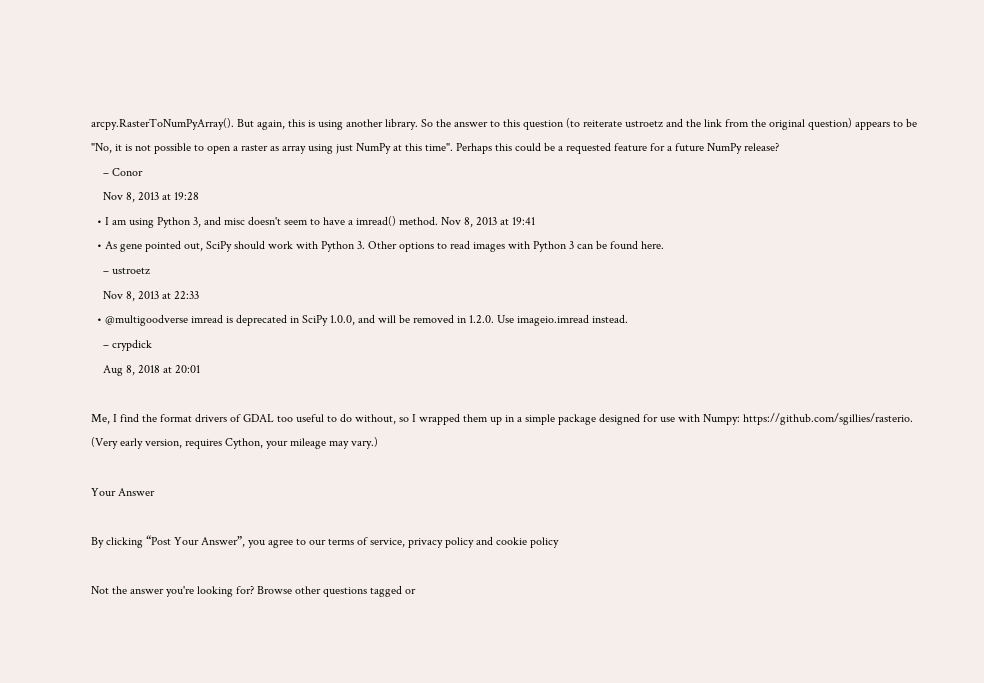arcpy.RasterToNumPyArray(). But again, this is using another library. So the answer to this question (to reiterate ustroetz and the link from the original question) appears to be "No, it is not possible to open a raster as array using just NumPy at this time". Perhaps this could be a requested feature for a future NumPy release?
    – Conor
    Nov 8, 2013 at 19:28
  • I am using Python 3, and misc doesn't seem to have a imread() method. Nov 8, 2013 at 19:41
  • As gene pointed out, SciPy should work with Python 3. Other options to read images with Python 3 can be found here.
    – ustroetz
    Nov 8, 2013 at 22:33
  • @multigoodverse imread is deprecated in SciPy 1.0.0, and will be removed in 1.2.0. Use imageio.imread instead.
    – crypdick
    Aug 8, 2018 at 20:01

Me, I find the format drivers of GDAL too useful to do without, so I wrapped them up in a simple package designed for use with Numpy: https://github.com/sgillies/rasterio. (Very early version, requires Cython, your mileage may vary.)

Your Answer

By clicking “Post Your Answer”, you agree to our terms of service, privacy policy and cookie policy

Not the answer you're looking for? Browse other questions tagged or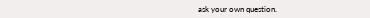ask your own question.